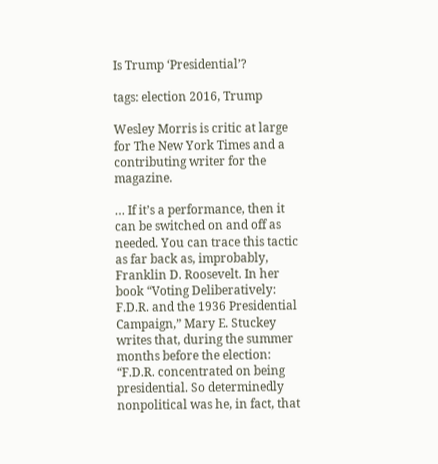Is Trump ‘Presidential’?

tags: election 2016, Trump

Wesley Morris is critic at large for The New York Times and a contributing writer for the magazine.

… If it’s a performance, then it can be switched on and off as needed. You can trace this tactic as far back as, improbably, Franklin D. Roosevelt. In her book “Voting Deliberatively: F.D.R. and the 1936 Presidential Campaign,” Mary E. Stuckey writes that, during the summer months before the election: “F.D.R. concentrated on being presidential. So determinedly nonpolitical was he, in fact, that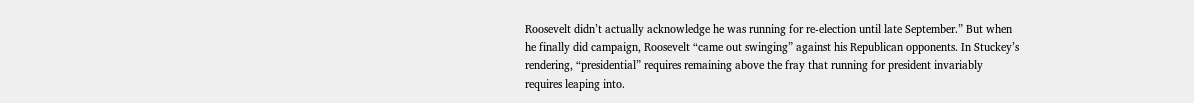Roosevelt didn’t actually acknowledge he was running for re-election until late September.” But when he finally did campaign, Roosevelt “came out swinging” against his Republican opponents. In Stuckey’s rendering, “presidential” requires remaining above the fray that running for president invariably requires leaping into.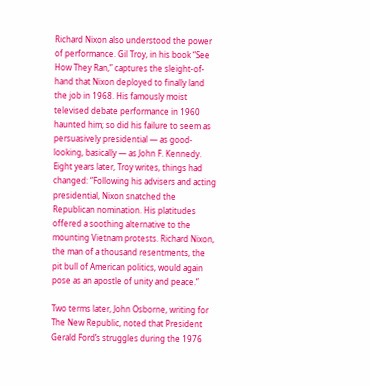Richard Nixon also understood the power of performance. Gil Troy, in his book “See How They Ran,” captures the sleight-of-hand that Nixon deployed to finally land the job in 1968. His famously moist televised debate performance in 1960 haunted him; so did his failure to seem as persuasively presidential — as good-looking, basically — as John F. Kennedy. Eight years later, Troy writes, things had changed: “Following his advisers and acting presidential, Nixon snatched the Republican nomination. His platitudes offered a soothing alternative to the mounting Vietnam protests. Richard Nixon, the man of a thousand resentments, the pit bull of American politics, would again pose as an apostle of unity and peace.”

Two terms later, John Osborne, writing for The New Republic, noted that President Gerald Ford’s struggles during the 1976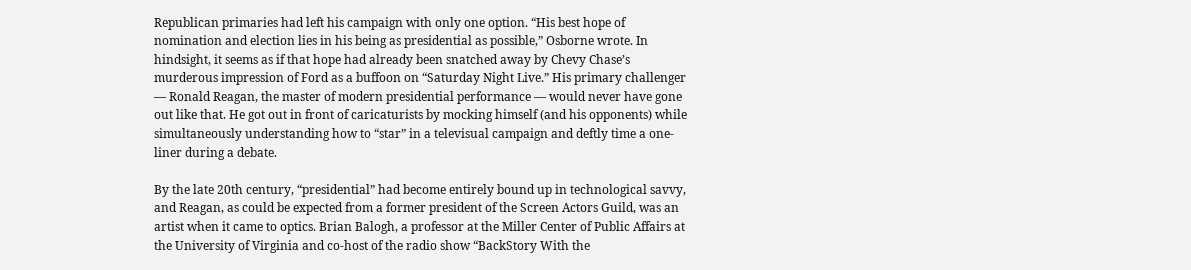Republican primaries had left his campaign with only one option. “His best hope of nomination and election lies in his being as presidential as possible,” Osborne wrote. In hindsight, it seems as if that hope had already been snatched away by Chevy Chase’s murderous impression of Ford as a buffoon on “Saturday Night Live.” His primary challenger — Ronald Reagan, the master of modern presidential performance — would never have gone out like that. He got out in front of caricaturists by mocking himself (and his opponents) while simultaneously understanding how to “star” in a televisual campaign and deftly time a one-liner during a debate.

By the late 20th century, “presidential” had become entirely bound up in technological savvy, and Reagan, as could be expected from a former president of the Screen Actors Guild, was an artist when it came to optics. Brian Balogh, a professor at the Miller Center of Public Affairs at the University of Virginia and co-host of the radio show “BackStory With the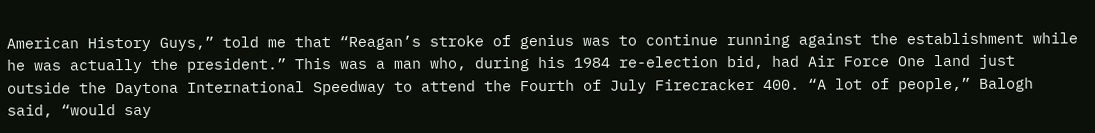American History Guys,” told me that “Reagan’s stroke of genius was to continue running against the establishment while he was actually the president.” This was a man who, during his 1984 re-election bid, had Air Force One land just outside the Daytona International Speedway to attend the Fourth of July Firecracker 400. “A lot of people,” Balogh said, “would say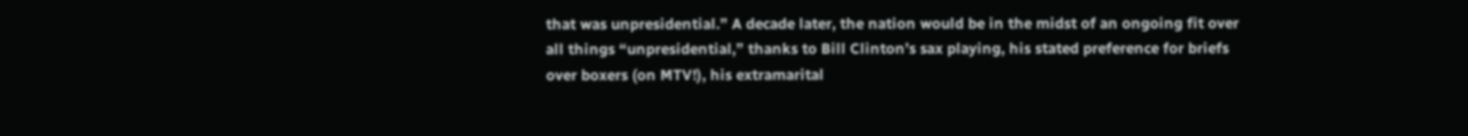that was unpresidential.” A decade later, the nation would be in the midst of an ongoing fit over all things “unpresidential,” thanks to Bill Clinton’s sax playing, his stated preference for briefs over boxers (on MTV!), his extramarital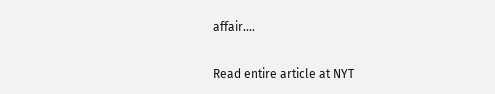affair….

Read entire article at NYT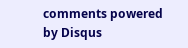comments powered by Disqus